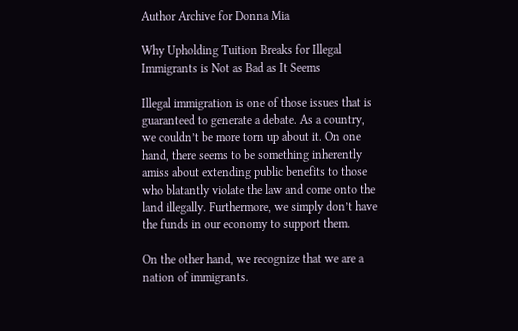Author Archive for Donna Mia

Why Upholding Tuition Breaks for Illegal Immigrants is Not as Bad as It Seems

Illegal immigration is one of those issues that is guaranteed to generate a debate. As a country, we couldn’t be more torn up about it. On one hand, there seems to be something inherently amiss about extending public benefits to those who blatantly violate the law and come onto the land illegally. Furthermore, we simply don’t have the funds in our economy to support them.

On the other hand, we recognize that we are a nation of immigrants.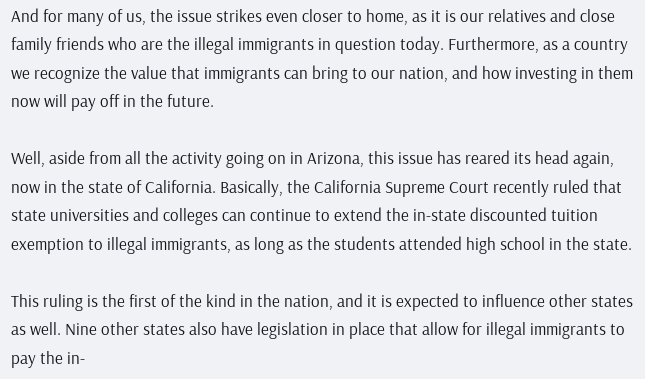And for many of us, the issue strikes even closer to home, as it is our relatives and close family friends who are the illegal immigrants in question today. Furthermore, as a country we recognize the value that immigrants can bring to our nation, and how investing in them now will pay off in the future.

Well, aside from all the activity going on in Arizona, this issue has reared its head again, now in the state of California. Basically, the California Supreme Court recently ruled that state universities and colleges can continue to extend the in-state discounted tuition exemption to illegal immigrants, as long as the students attended high school in the state.

This ruling is the first of the kind in the nation, and it is expected to influence other states as well. Nine other states also have legislation in place that allow for illegal immigrants to pay the in-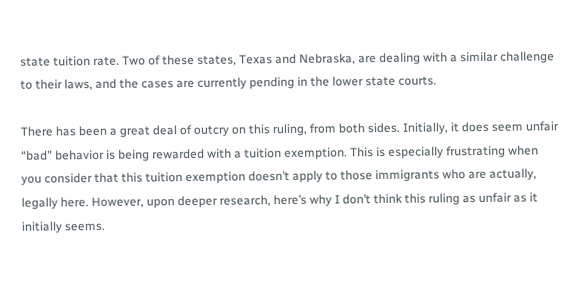state tuition rate. Two of these states, Texas and Nebraska, are dealing with a similar challenge to their laws, and the cases are currently pending in the lower state courts.

There has been a great deal of outcry on this ruling, from both sides. Initially, it does seem unfair “bad” behavior is being rewarded with a tuition exemption. This is especially frustrating when you consider that this tuition exemption doesn’t apply to those immigrants who are actually, legally here. However, upon deeper research, here’s why I don’t think this ruling as unfair as it initially seems.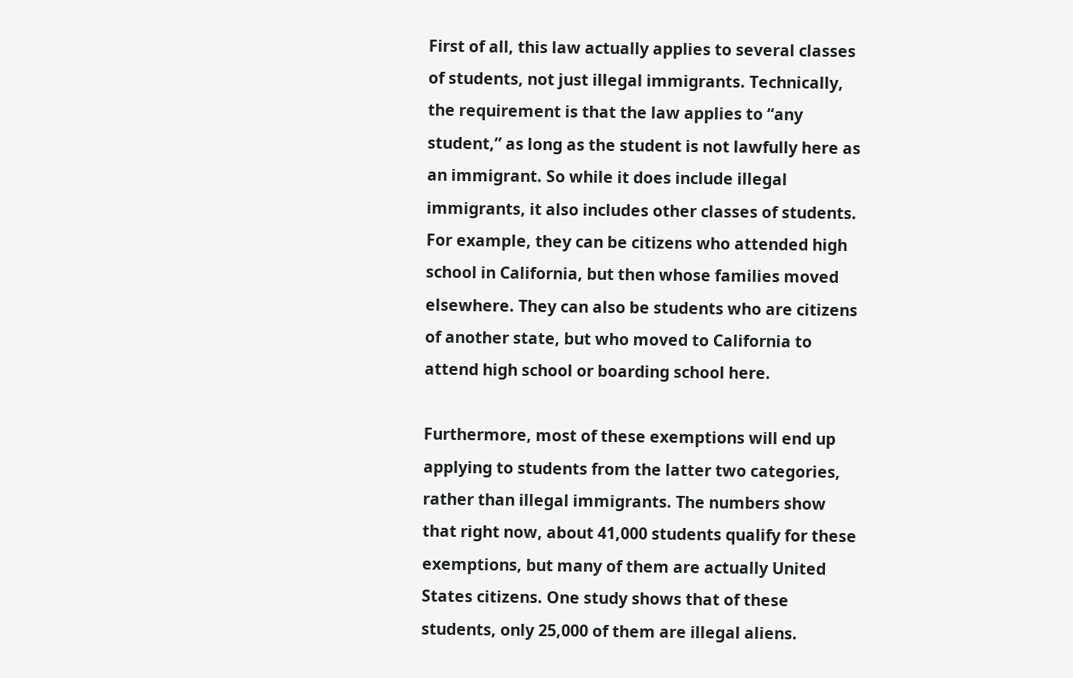First of all, this law actually applies to several classes of students, not just illegal immigrants. Technically, the requirement is that the law applies to “any student,” as long as the student is not lawfully here as an immigrant. So while it does include illegal immigrants, it also includes other classes of students. For example, they can be citizens who attended high school in California, but then whose families moved elsewhere. They can also be students who are citizens of another state, but who moved to California to attend high school or boarding school here.

Furthermore, most of these exemptions will end up applying to students from the latter two categories, rather than illegal immigrants. The numbers show that right now, about 41,000 students qualify for these exemptions, but many of them are actually United States citizens. One study shows that of these students, only 25,000 of them are illegal aliens.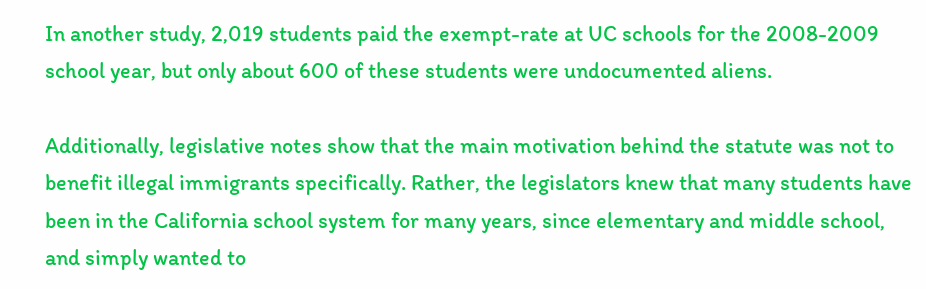In another study, 2,019 students paid the exempt-rate at UC schools for the 2008-2009 school year, but only about 600 of these students were undocumented aliens.

Additionally, legislative notes show that the main motivation behind the statute was not to benefit illegal immigrants specifically. Rather, the legislators knew that many students have been in the California school system for many years, since elementary and middle school, and simply wanted to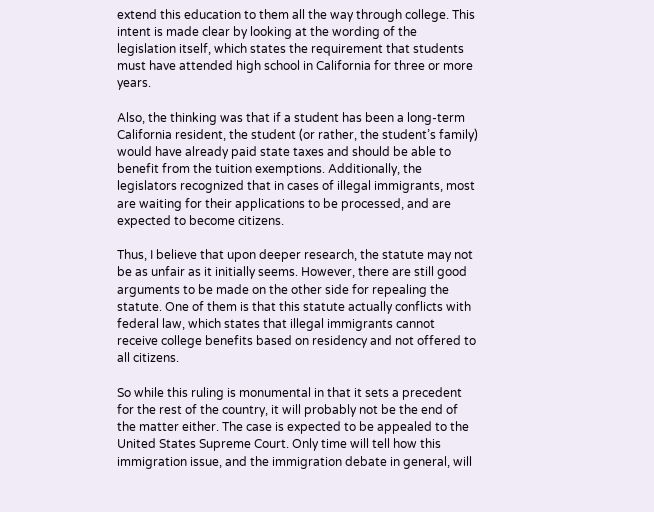extend this education to them all the way through college. This intent is made clear by looking at the wording of the legislation itself, which states the requirement that students must have attended high school in California for three or more years.

Also, the thinking was that if a student has been a long-term California resident, the student (or rather, the student’s family) would have already paid state taxes and should be able to benefit from the tuition exemptions. Additionally, the legislators recognized that in cases of illegal immigrants, most are waiting for their applications to be processed, and are expected to become citizens.

Thus, I believe that upon deeper research, the statute may not be as unfair as it initially seems. However, there are still good arguments to be made on the other side for repealing the statute. One of them is that this statute actually conflicts with federal law, which states that illegal immigrants cannot receive college benefits based on residency and not offered to all citizens.

So while this ruling is monumental in that it sets a precedent for the rest of the country, it will probably not be the end of the matter either. The case is expected to be appealed to the United States Supreme Court. Only time will tell how this immigration issue, and the immigration debate in general, will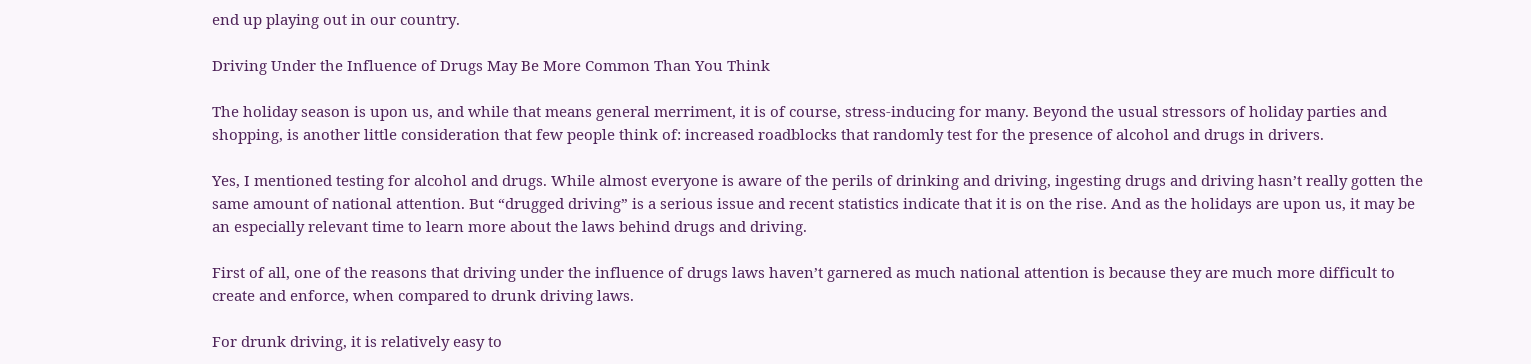end up playing out in our country.

Driving Under the Influence of Drugs May Be More Common Than You Think

The holiday season is upon us, and while that means general merriment, it is of course, stress-inducing for many. Beyond the usual stressors of holiday parties and shopping, is another little consideration that few people think of: increased roadblocks that randomly test for the presence of alcohol and drugs in drivers.

Yes, I mentioned testing for alcohol and drugs. While almost everyone is aware of the perils of drinking and driving, ingesting drugs and driving hasn’t really gotten the same amount of national attention. But “drugged driving” is a serious issue and recent statistics indicate that it is on the rise. And as the holidays are upon us, it may be an especially relevant time to learn more about the laws behind drugs and driving.

First of all, one of the reasons that driving under the influence of drugs laws haven’t garnered as much national attention is because they are much more difficult to create and enforce, when compared to drunk driving laws.

For drunk driving, it is relatively easy to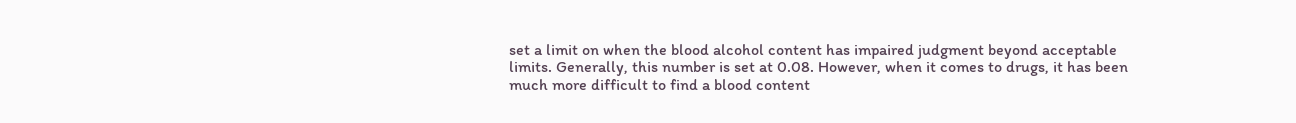set a limit on when the blood alcohol content has impaired judgment beyond acceptable limits. Generally, this number is set at 0.08. However, when it comes to drugs, it has been much more difficult to find a blood content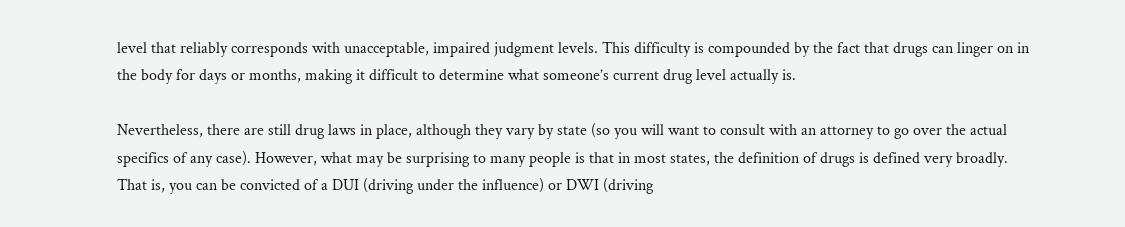level that reliably corresponds with unacceptable, impaired judgment levels. This difficulty is compounded by the fact that drugs can linger on in the body for days or months, making it difficult to determine what someone’s current drug level actually is.

Nevertheless, there are still drug laws in place, although they vary by state (so you will want to consult with an attorney to go over the actual specifics of any case). However, what may be surprising to many people is that in most states, the definition of drugs is defined very broadly. That is, you can be convicted of a DUI (driving under the influence) or DWI (driving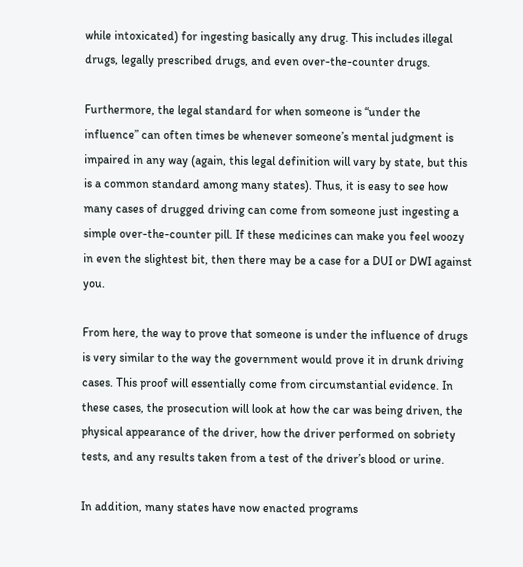while intoxicated) for ingesting basically any drug. This includes illegal drugs, legally prescribed drugs, and even over-the-counter drugs.

Furthermore, the legal standard for when someone is “under the influence” can often times be whenever someone’s mental judgment is impaired in any way (again, this legal definition will vary by state, but this is a common standard among many states). Thus, it is easy to see how many cases of drugged driving can come from someone just ingesting a simple over-the-counter pill. If these medicines can make you feel woozy in even the slightest bit, then there may be a case for a DUI or DWI against you.

From here, the way to prove that someone is under the influence of drugs is very similar to the way the government would prove it in drunk driving cases. This proof will essentially come from circumstantial evidence. In these cases, the prosecution will look at how the car was being driven, the physical appearance of the driver, how the driver performed on sobriety tests, and any results taken from a test of the driver’s blood or urine.

In addition, many states have now enacted programs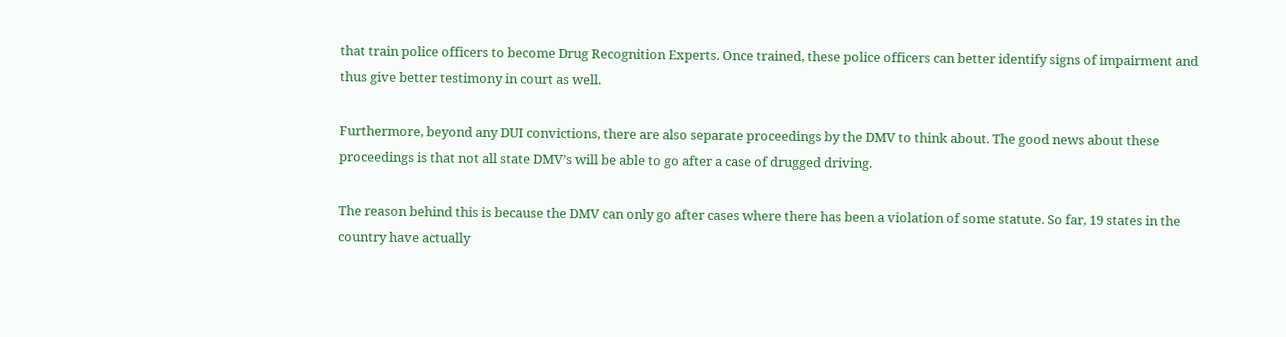that train police officers to become Drug Recognition Experts. Once trained, these police officers can better identify signs of impairment and thus give better testimony in court as well.

Furthermore, beyond any DUI convictions, there are also separate proceedings by the DMV to think about. The good news about these proceedings is that not all state DMV’s will be able to go after a case of drugged driving.

The reason behind this is because the DMV can only go after cases where there has been a violation of some statute. So far, 19 states in the country have actually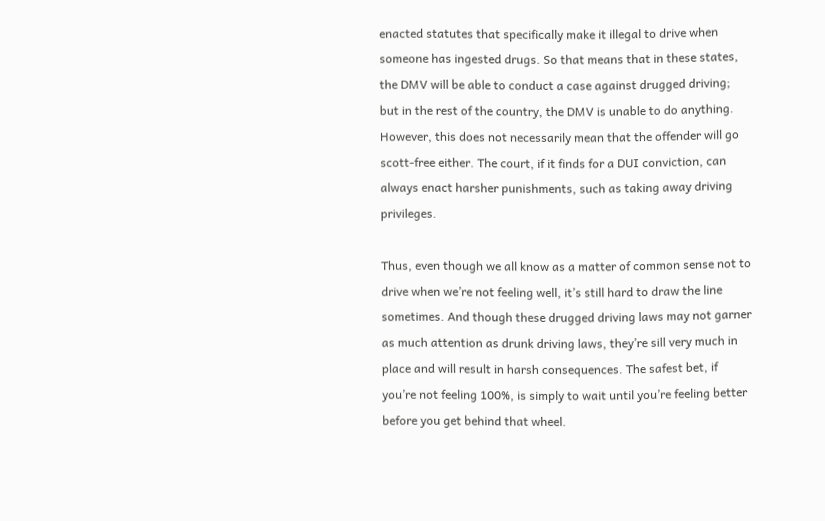enacted statutes that specifically make it illegal to drive when someone has ingested drugs. So that means that in these states, the DMV will be able to conduct a case against drugged driving; but in the rest of the country, the DMV is unable to do anything. However, this does not necessarily mean that the offender will go scott-free either. The court, if it finds for a DUI conviction, can always enact harsher punishments, such as taking away driving privileges.

Thus, even though we all know as a matter of common sense not to drive when we’re not feeling well, it’s still hard to draw the line sometimes. And though these drugged driving laws may not garner as much attention as drunk driving laws, they’re sill very much in place and will result in harsh consequences. The safest bet, if you’re not feeling 100%, is simply to wait until you’re feeling better before you get behind that wheel.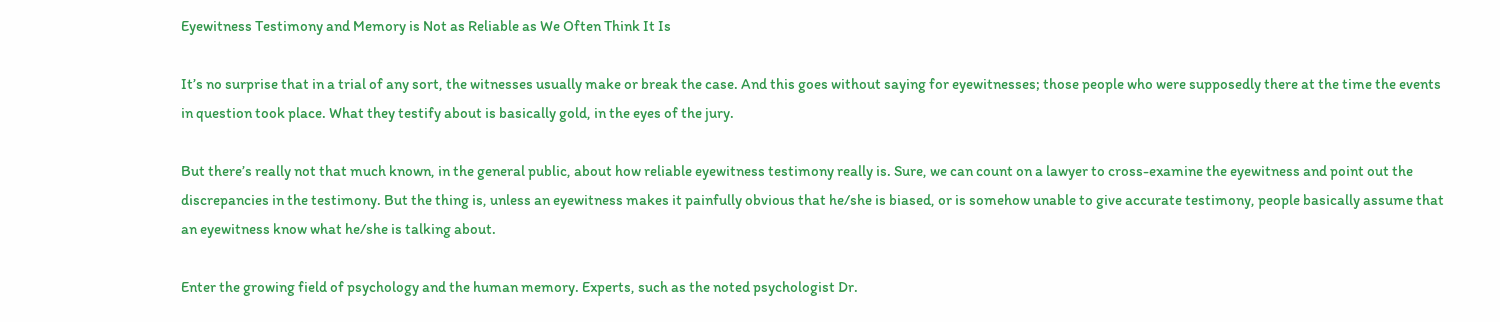Eyewitness Testimony and Memory is Not as Reliable as We Often Think It Is

It’s no surprise that in a trial of any sort, the witnesses usually make or break the case. And this goes without saying for eyewitnesses; those people who were supposedly there at the time the events in question took place. What they testify about is basically gold, in the eyes of the jury.

But there’s really not that much known, in the general public, about how reliable eyewitness testimony really is. Sure, we can count on a lawyer to cross-examine the eyewitness and point out the discrepancies in the testimony. But the thing is, unless an eyewitness makes it painfully obvious that he/she is biased, or is somehow unable to give accurate testimony, people basically assume that an eyewitness know what he/she is talking about.

Enter the growing field of psychology and the human memory. Experts, such as the noted psychologist Dr.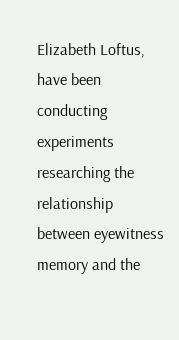Elizabeth Loftus, have been conducting experiments researching the relationship between eyewitness memory and the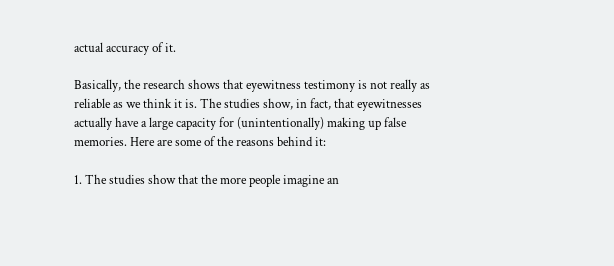actual accuracy of it.

Basically, the research shows that eyewitness testimony is not really as reliable as we think it is. The studies show, in fact, that eyewitnesses actually have a large capacity for (unintentionally) making up false memories. Here are some of the reasons behind it:

1. The studies show that the more people imagine an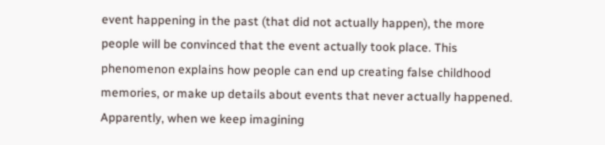event happening in the past (that did not actually happen), the more people will be convinced that the event actually took place. This phenomenon explains how people can end up creating false childhood memories, or make up details about events that never actually happened. Apparently, when we keep imagining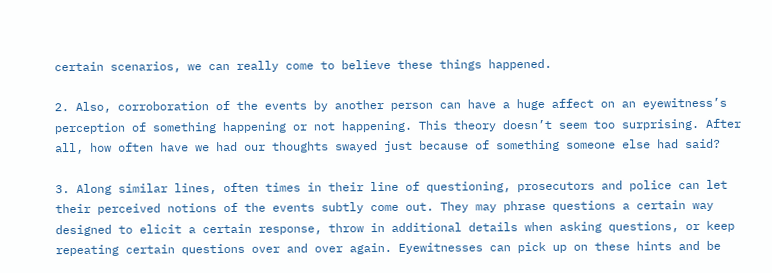certain scenarios, we can really come to believe these things happened.

2. Also, corroboration of the events by another person can have a huge affect on an eyewitness’s perception of something happening or not happening. This theory doesn’t seem too surprising. After all, how often have we had our thoughts swayed just because of something someone else had said?

3. Along similar lines, often times in their line of questioning, prosecutors and police can let their perceived notions of the events subtly come out. They may phrase questions a certain way designed to elicit a certain response, throw in additional details when asking questions, or keep repeating certain questions over and over again. Eyewitnesses can pick up on these hints and be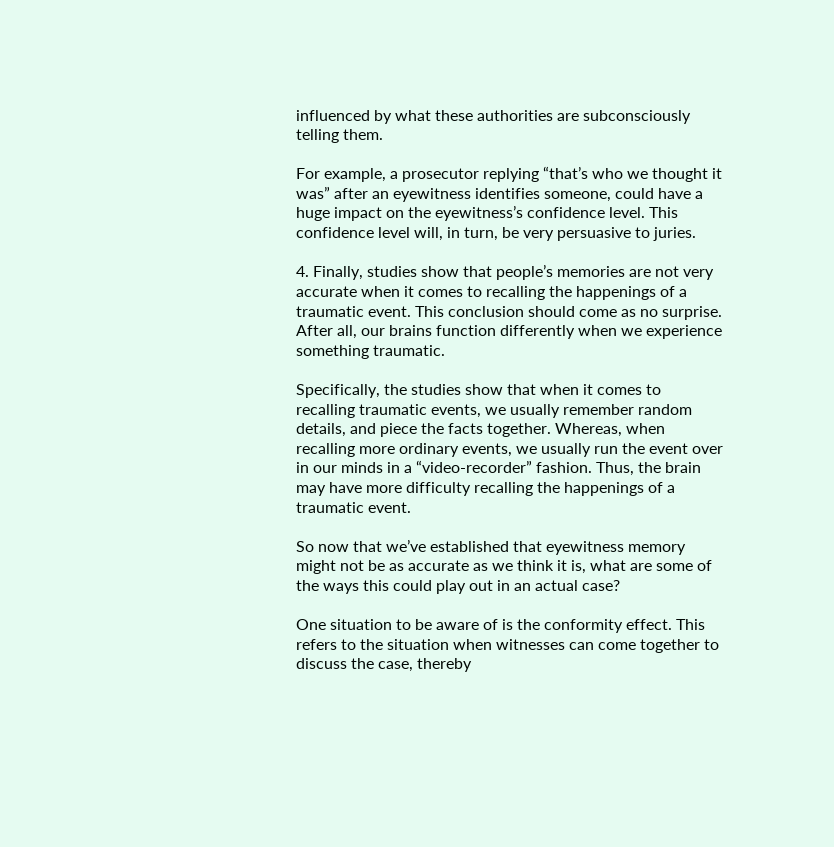influenced by what these authorities are subconsciously telling them.

For example, a prosecutor replying “that’s who we thought it was” after an eyewitness identifies someone, could have a huge impact on the eyewitness’s confidence level. This confidence level will, in turn, be very persuasive to juries.

4. Finally, studies show that people’s memories are not very accurate when it comes to recalling the happenings of a traumatic event. This conclusion should come as no surprise. After all, our brains function differently when we experience something traumatic.

Specifically, the studies show that when it comes to recalling traumatic events, we usually remember random details, and piece the facts together. Whereas, when recalling more ordinary events, we usually run the event over in our minds in a “video-recorder” fashion. Thus, the brain may have more difficulty recalling the happenings of a traumatic event.

So now that we’ve established that eyewitness memory might not be as accurate as we think it is, what are some of the ways this could play out in an actual case?

One situation to be aware of is the conformity effect. This refers to the situation when witnesses can come together to discuss the case, thereby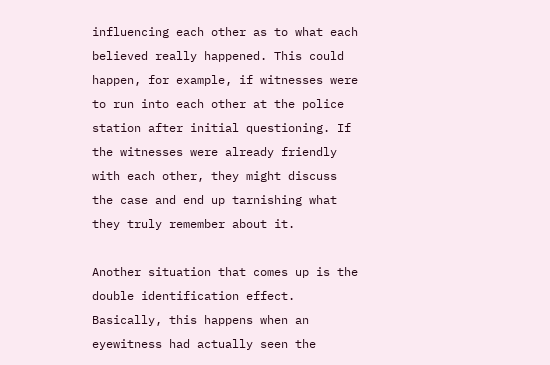influencing each other as to what each believed really happened. This could happen, for example, if witnesses were to run into each other at the police station after initial questioning. If the witnesses were already friendly with each other, they might discuss the case and end up tarnishing what they truly remember about it.

Another situation that comes up is the double identification effect. Basically, this happens when an eyewitness had actually seen the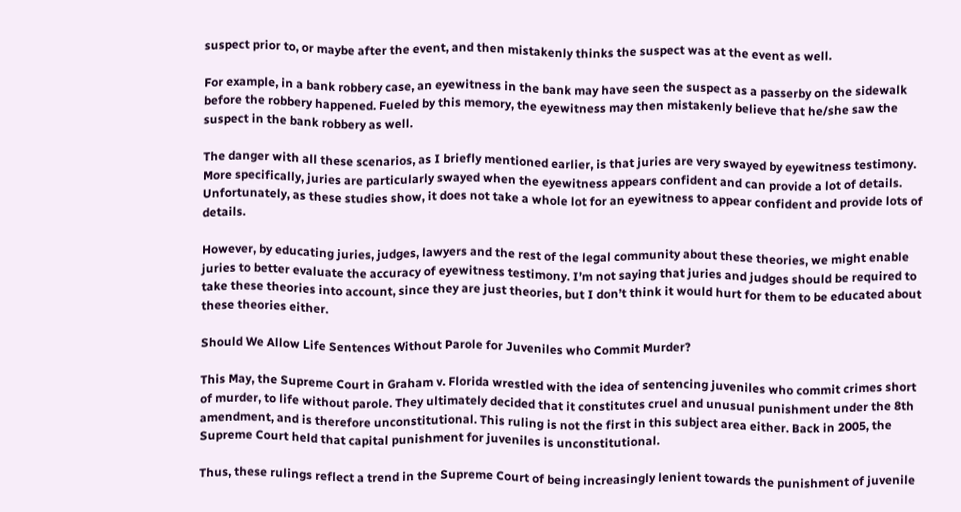suspect prior to, or maybe after the event, and then mistakenly thinks the suspect was at the event as well.

For example, in a bank robbery case, an eyewitness in the bank may have seen the suspect as a passerby on the sidewalk before the robbery happened. Fueled by this memory, the eyewitness may then mistakenly believe that he/she saw the suspect in the bank robbery as well.

The danger with all these scenarios, as I briefly mentioned earlier, is that juries are very swayed by eyewitness testimony. More specifically, juries are particularly swayed when the eyewitness appears confident and can provide a lot of details. Unfortunately, as these studies show, it does not take a whole lot for an eyewitness to appear confident and provide lots of details.

However, by educating juries, judges, lawyers and the rest of the legal community about these theories, we might enable juries to better evaluate the accuracy of eyewitness testimony. I’m not saying that juries and judges should be required to take these theories into account, since they are just theories, but I don’t think it would hurt for them to be educated about these theories either.

Should We Allow Life Sentences Without Parole for Juveniles who Commit Murder?

This May, the Supreme Court in Graham v. Florida wrestled with the idea of sentencing juveniles who commit crimes short of murder, to life without parole. They ultimately decided that it constitutes cruel and unusual punishment under the 8th amendment, and is therefore unconstitutional. This ruling is not the first in this subject area either. Back in 2005, the Supreme Court held that capital punishment for juveniles is unconstitutional.

Thus, these rulings reflect a trend in the Supreme Court of being increasingly lenient towards the punishment of juvenile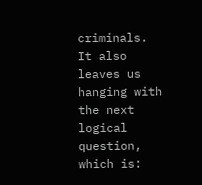criminals. It also leaves us hanging with the next logical question, which is: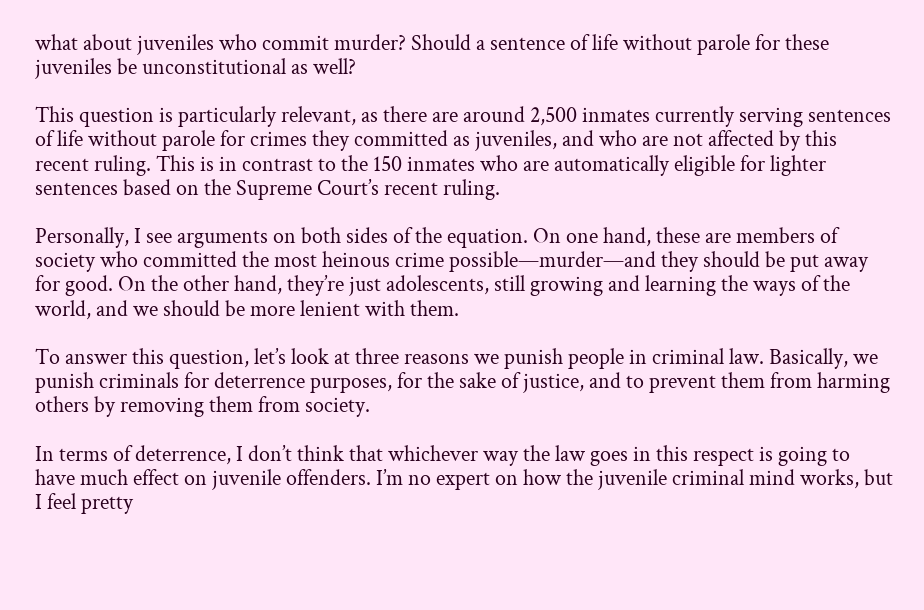what about juveniles who commit murder? Should a sentence of life without parole for these juveniles be unconstitutional as well?

This question is particularly relevant, as there are around 2,500 inmates currently serving sentences of life without parole for crimes they committed as juveniles, and who are not affected by this recent ruling. This is in contrast to the 150 inmates who are automatically eligible for lighter sentences based on the Supreme Court’s recent ruling.

Personally, I see arguments on both sides of the equation. On one hand, these are members of society who committed the most heinous crime possible—murder—and they should be put away for good. On the other hand, they’re just adolescents, still growing and learning the ways of the world, and we should be more lenient with them.

To answer this question, let’s look at three reasons we punish people in criminal law. Basically, we punish criminals for deterrence purposes, for the sake of justice, and to prevent them from harming others by removing them from society.

In terms of deterrence, I don’t think that whichever way the law goes in this respect is going to have much effect on juvenile offenders. I’m no expert on how the juvenile criminal mind works, but I feel pretty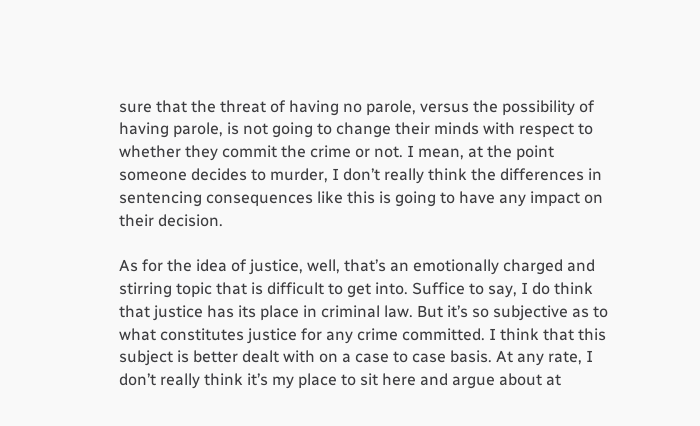sure that the threat of having no parole, versus the possibility of having parole, is not going to change their minds with respect to whether they commit the crime or not. I mean, at the point someone decides to murder, I don’t really think the differences in sentencing consequences like this is going to have any impact on their decision.

As for the idea of justice, well, that’s an emotionally charged and stirring topic that is difficult to get into. Suffice to say, I do think that justice has its place in criminal law. But it’s so subjective as to what constitutes justice for any crime committed. I think that this subject is better dealt with on a case to case basis. At any rate, I don’t really think it’s my place to sit here and argue about at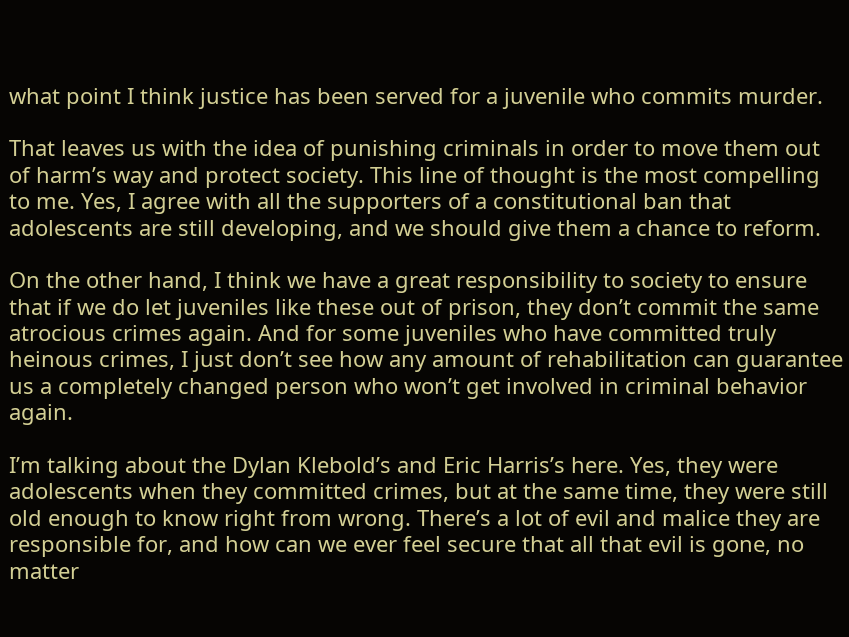what point I think justice has been served for a juvenile who commits murder.

That leaves us with the idea of punishing criminals in order to move them out of harm’s way and protect society. This line of thought is the most compelling to me. Yes, I agree with all the supporters of a constitutional ban that adolescents are still developing, and we should give them a chance to reform.

On the other hand, I think we have a great responsibility to society to ensure that if we do let juveniles like these out of prison, they don’t commit the same atrocious crimes again. And for some juveniles who have committed truly heinous crimes, I just don’t see how any amount of rehabilitation can guarantee us a completely changed person who won’t get involved in criminal behavior again.

I’m talking about the Dylan Klebold’s and Eric Harris’s here. Yes, they were adolescents when they committed crimes, but at the same time, they were still old enough to know right from wrong. There’s a lot of evil and malice they are responsible for, and how can we ever feel secure that all that evil is gone, no matter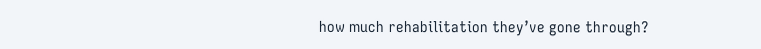how much rehabilitation they’ve gone through?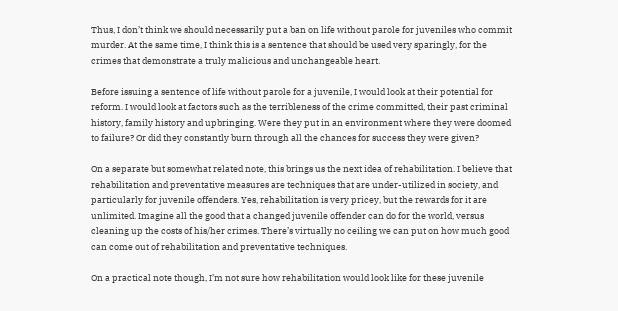Thus, I don’t think we should necessarily put a ban on life without parole for juveniles who commit murder. At the same time, I think this is a sentence that should be used very sparingly, for the crimes that demonstrate a truly malicious and unchangeable heart.

Before issuing a sentence of life without parole for a juvenile, I would look at their potential for reform. I would look at factors such as the terribleness of the crime committed, their past criminal history, family history and upbringing. Were they put in an environment where they were doomed to failure? Or did they constantly burn through all the chances for success they were given?

On a separate but somewhat related note, this brings us the next idea of rehabilitation. I believe that rehabilitation and preventative measures are techniques that are under-utilized in society, and particularly for juvenile offenders. Yes, rehabilitation is very pricey, but the rewards for it are unlimited. Imagine all the good that a changed juvenile offender can do for the world, versus cleaning up the costs of his/her crimes. There’s virtually no ceiling we can put on how much good can come out of rehabilitation and preventative techniques.

On a practical note though, I’m not sure how rehabilitation would look like for these juvenile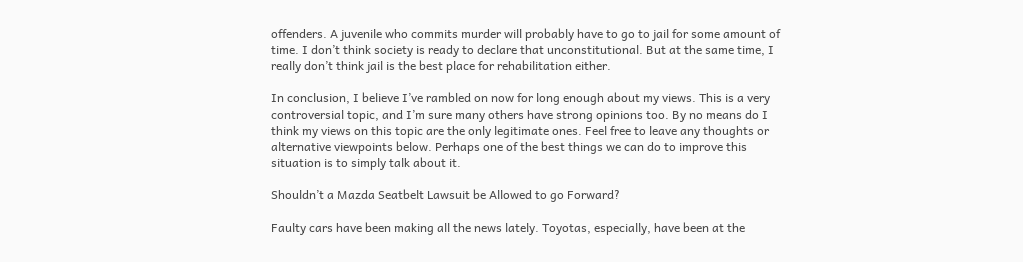offenders. A juvenile who commits murder will probably have to go to jail for some amount of time. I don’t think society is ready to declare that unconstitutional. But at the same time, I really don’t think jail is the best place for rehabilitation either.

In conclusion, I believe I’ve rambled on now for long enough about my views. This is a very controversial topic, and I’m sure many others have strong opinions too. By no means do I think my views on this topic are the only legitimate ones. Feel free to leave any thoughts or alternative viewpoints below. Perhaps one of the best things we can do to improve this situation is to simply talk about it.

Shouldn’t a Mazda Seatbelt Lawsuit be Allowed to go Forward?

Faulty cars have been making all the news lately. Toyotas, especially, have been at the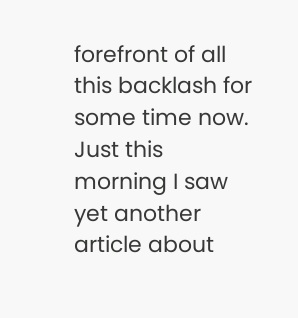forefront of all this backlash for some time now. Just this morning I saw yet another article about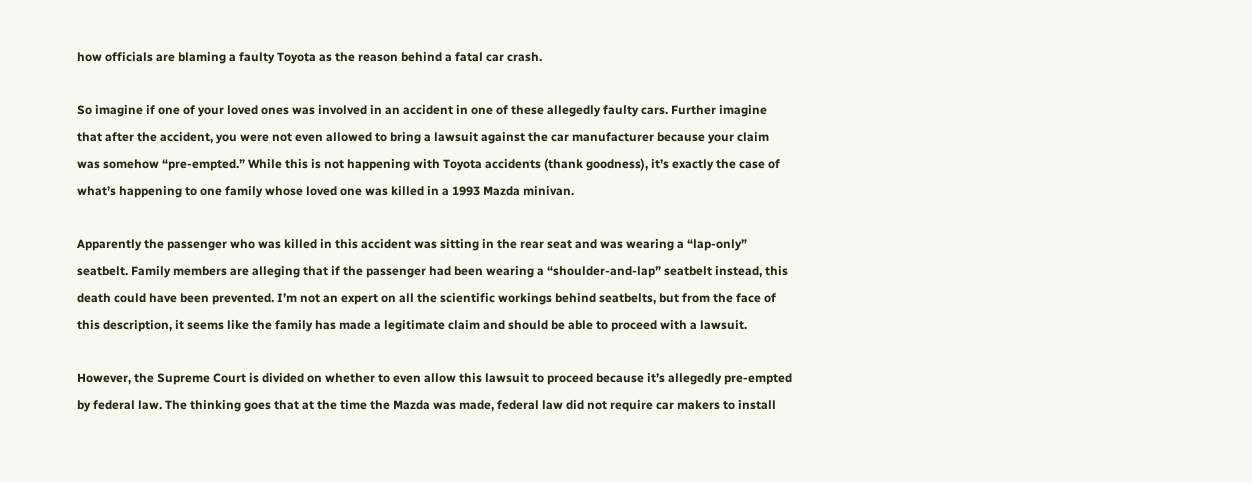how officials are blaming a faulty Toyota as the reason behind a fatal car crash.

So imagine if one of your loved ones was involved in an accident in one of these allegedly faulty cars. Further imagine that after the accident, you were not even allowed to bring a lawsuit against the car manufacturer because your claim was somehow “pre-empted.” While this is not happening with Toyota accidents (thank goodness), it’s exactly the case of what’s happening to one family whose loved one was killed in a 1993 Mazda minivan.

Apparently the passenger who was killed in this accident was sitting in the rear seat and was wearing a “lap-only” seatbelt. Family members are alleging that if the passenger had been wearing a “shoulder-and-lap” seatbelt instead, this death could have been prevented. I’m not an expert on all the scientific workings behind seatbelts, but from the face of this description, it seems like the family has made a legitimate claim and should be able to proceed with a lawsuit.

However, the Supreme Court is divided on whether to even allow this lawsuit to proceed because it’s allegedly pre-empted by federal law. The thinking goes that at the time the Mazda was made, federal law did not require car makers to install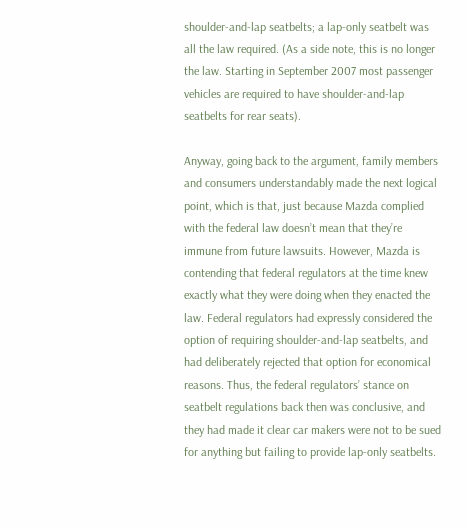shoulder-and-lap seatbelts; a lap-only seatbelt was all the law required. (As a side note, this is no longer the law. Starting in September 2007 most passenger vehicles are required to have shoulder-and-lap seatbelts for rear seats).

Anyway, going back to the argument, family members and consumers understandably made the next logical point, which is that, just because Mazda complied with the federal law doesn’t mean that they’re immune from future lawsuits. However, Mazda is contending that federal regulators at the time knew exactly what they were doing when they enacted the law. Federal regulators had expressly considered the option of requiring shoulder-and-lap seatbelts, and had deliberately rejected that option for economical reasons. Thus, the federal regulators’ stance on seatbelt regulations back then was conclusive, and they had made it clear car makers were not to be sued for anything but failing to provide lap-only seatbelts.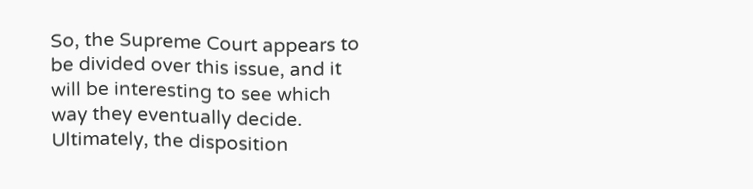So, the Supreme Court appears to be divided over this issue, and it will be interesting to see which way they eventually decide. Ultimately, the disposition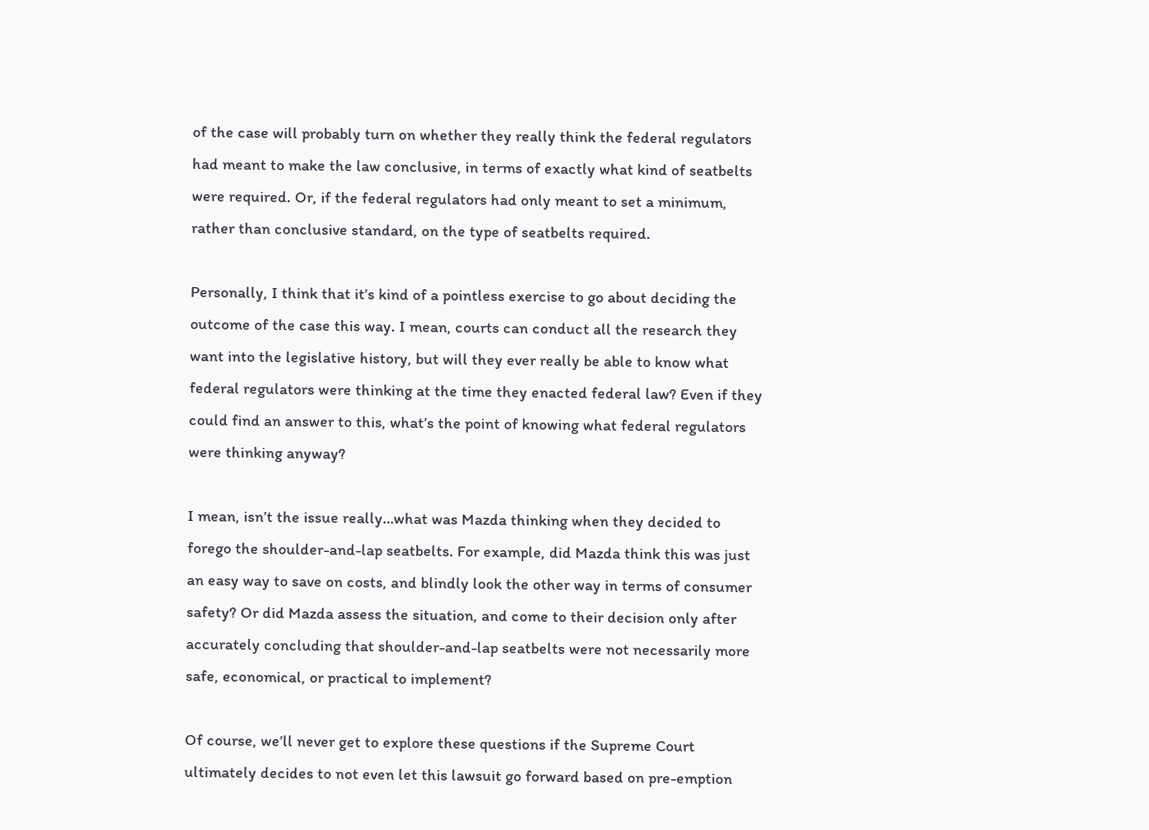of the case will probably turn on whether they really think the federal regulators had meant to make the law conclusive, in terms of exactly what kind of seatbelts were required. Or, if the federal regulators had only meant to set a minimum, rather than conclusive standard, on the type of seatbelts required.

Personally, I think that it’s kind of a pointless exercise to go about deciding the outcome of the case this way. I mean, courts can conduct all the research they want into the legislative history, but will they ever really be able to know what federal regulators were thinking at the time they enacted federal law? Even if they could find an answer to this, what’s the point of knowing what federal regulators were thinking anyway?

I mean, isn’t the issue really…what was Mazda thinking when they decided to forego the shoulder-and-lap seatbelts. For example, did Mazda think this was just an easy way to save on costs, and blindly look the other way in terms of consumer safety? Or did Mazda assess the situation, and come to their decision only after accurately concluding that shoulder-and-lap seatbelts were not necessarily more safe, economical, or practical to implement?

Of course, we’ll never get to explore these questions if the Supreme Court ultimately decides to not even let this lawsuit go forward based on pre-emption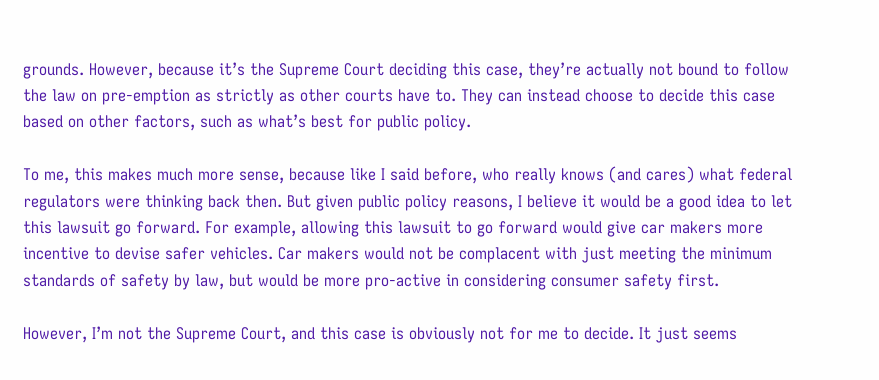grounds. However, because it’s the Supreme Court deciding this case, they’re actually not bound to follow the law on pre-emption as strictly as other courts have to. They can instead choose to decide this case based on other factors, such as what’s best for public policy.

To me, this makes much more sense, because like I said before, who really knows (and cares) what federal regulators were thinking back then. But given public policy reasons, I believe it would be a good idea to let this lawsuit go forward. For example, allowing this lawsuit to go forward would give car makers more incentive to devise safer vehicles. Car makers would not be complacent with just meeting the minimum standards of safety by law, but would be more pro-active in considering consumer safety first.

However, I’m not the Supreme Court, and this case is obviously not for me to decide. It just seems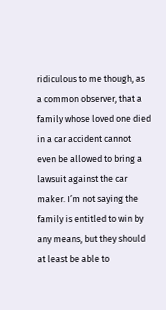ridiculous to me though, as a common observer, that a family whose loved one died in a car accident cannot even be allowed to bring a lawsuit against the car maker. I’m not saying the family is entitled to win by any means, but they should at least be able to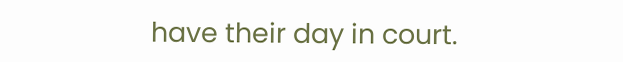have their day in court.